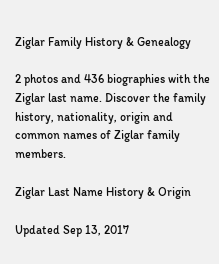Ziglar Family History & Genealogy

2 photos and 436 biographies with the Ziglar last name. Discover the family history, nationality, origin and common names of Ziglar family members.

Ziglar Last Name History & Origin

Updated Sep 13, 2017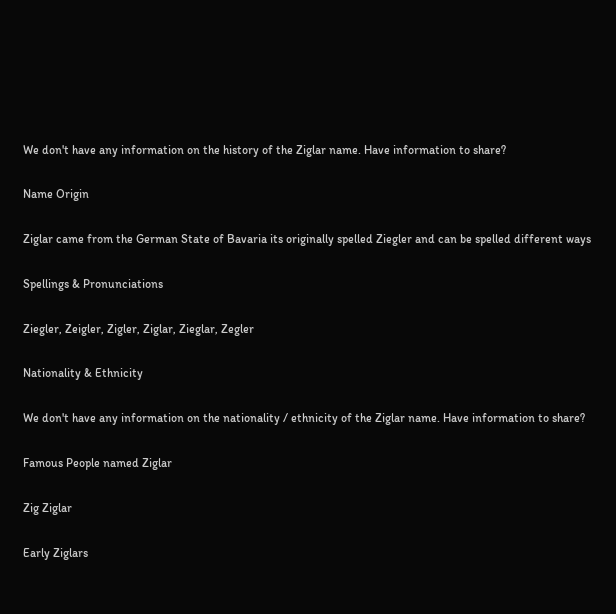We don't have any information on the history of the Ziglar name. Have information to share?

Name Origin

Ziglar came from the German State of Bavaria its originally spelled Ziegler and can be spelled different ways

Spellings & Pronunciations

Ziegler, Zeigler, Zigler, Ziglar, Zieglar, Zegler

Nationality & Ethnicity

We don't have any information on the nationality / ethnicity of the Ziglar name. Have information to share?

Famous People named Ziglar

Zig Ziglar

Early Ziglars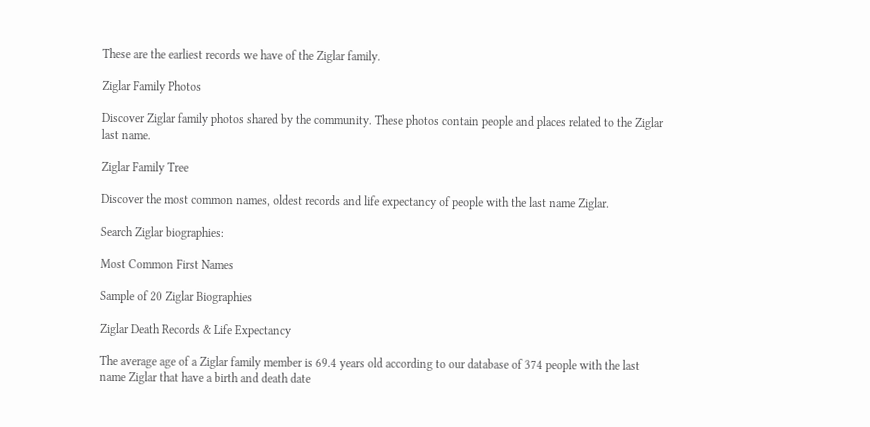These are the earliest records we have of the Ziglar family.

Ziglar Family Photos

Discover Ziglar family photos shared by the community. These photos contain people and places related to the Ziglar last name.

Ziglar Family Tree

Discover the most common names, oldest records and life expectancy of people with the last name Ziglar.

Search Ziglar biographies:

Most Common First Names

Sample of 20 Ziglar Biographies

Ziglar Death Records & Life Expectancy

The average age of a Ziglar family member is 69.4 years old according to our database of 374 people with the last name Ziglar that have a birth and death date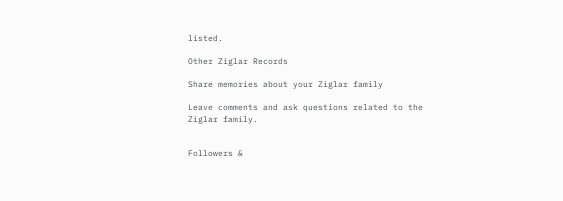listed.

Other Ziglar Records

Share memories about your Ziglar family

Leave comments and ask questions related to the Ziglar family.


Followers &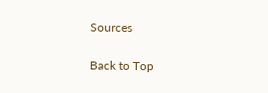Sources

Back to Top